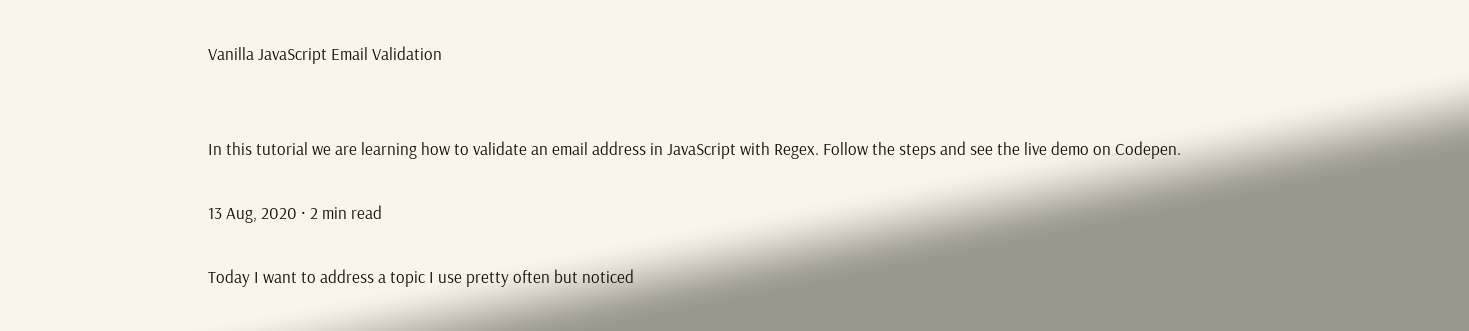Vanilla JavaScript Email Validation


In this tutorial we are learning how to validate an email address in JavaScript with Regex. Follow the steps and see the live demo on Codepen.

13 Aug, 2020 · 2 min read

Today I want to address a topic I use pretty often but noticed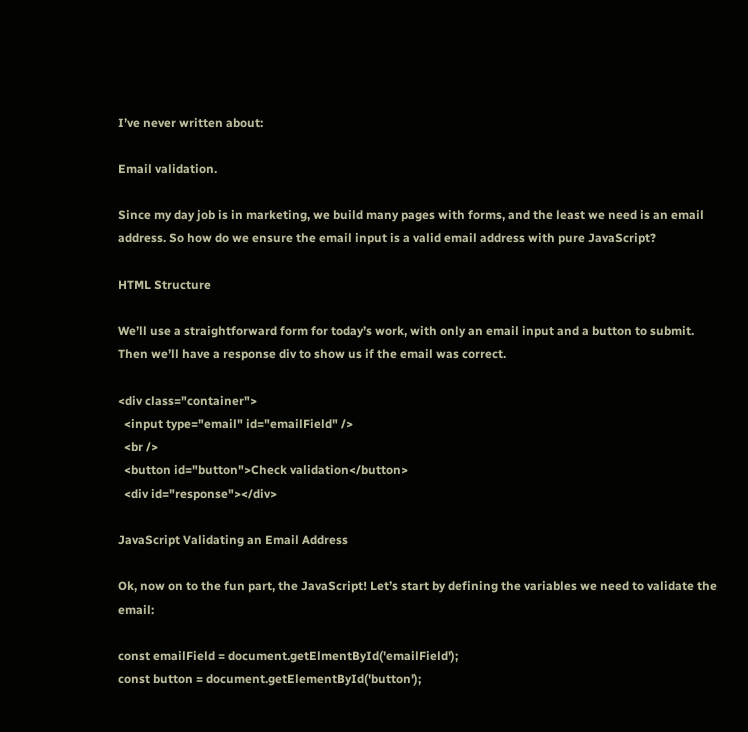I’ve never written about:

Email validation.

Since my day job is in marketing, we build many pages with forms, and the least we need is an email address. So how do we ensure the email input is a valid email address with pure JavaScript?

HTML Structure

We’ll use a straightforward form for today’s work, with only an email input and a button to submit. Then we’ll have a response div to show us if the email was correct.

<div class="container">
  <input type="email" id="emailField" />
  <br />
  <button id="button">Check validation</button>
  <div id="response"></div>

JavaScript Validating an Email Address

Ok, now on to the fun part, the JavaScript! Let’s start by defining the variables we need to validate the email:

const emailField = document.getElmentById('emailField');
const button = document.getElementById('button');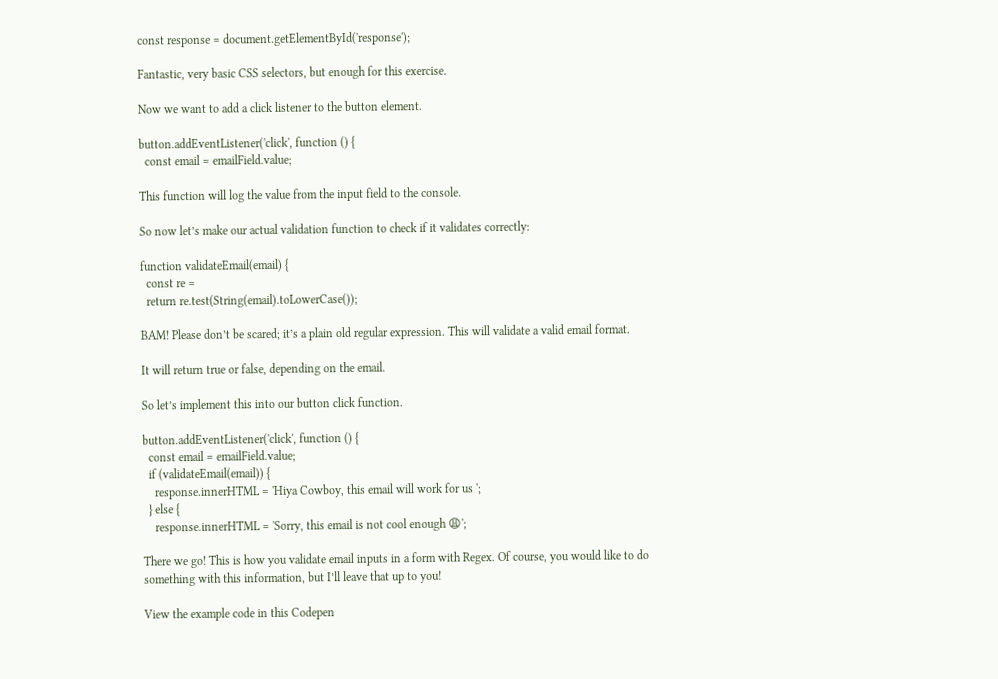const response = document.getElementById('response');

Fantastic, very basic CSS selectors, but enough for this exercise.

Now we want to add a click listener to the button element.

button.addEventListener('click', function () {
  const email = emailField.value;

This function will log the value from the input field to the console.

So now let’s make our actual validation function to check if it validates correctly:

function validateEmail(email) {
  const re =
  return re.test(String(email).toLowerCase());

BAM! Please don’t be scared; it’s a plain old regular expression. This will validate a valid email format.

It will return true or false, depending on the email.

So let’s implement this into our button click function.

button.addEventListener('click', function () {
  const email = emailField.value;
  if (validateEmail(email)) {
    response.innerHTML = 'Hiya Cowboy, this email will work for us ';
  } else {
    response.innerHTML = 'Sorry, this email is not cool enough 😩';

There we go! This is how you validate email inputs in a form with Regex. Of course, you would like to do something with this information, but I’ll leave that up to you!

View the example code in this Codepen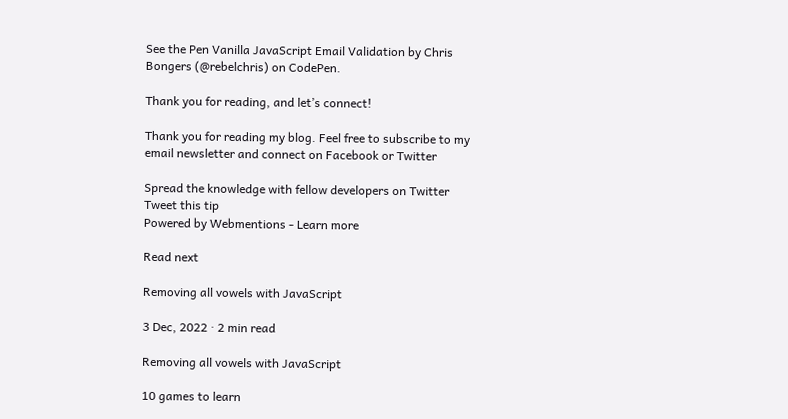See the Pen Vanilla JavaScript Email Validation by Chris Bongers (@rebelchris) on CodePen.

Thank you for reading, and let’s connect!

Thank you for reading my blog. Feel free to subscribe to my email newsletter and connect on Facebook or Twitter

Spread the knowledge with fellow developers on Twitter
Tweet this tip
Powered by Webmentions - Learn more

Read next

Removing all vowels with JavaScript

3 Dec, 2022 · 2 min read

Removing all vowels with JavaScript

10 games to learn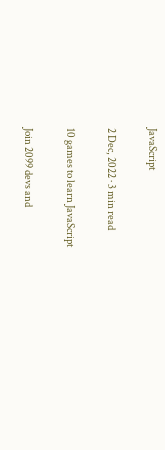JavaScript

2 Dec, 2022 · 3 min read

10 games to learn JavaScript

Join 2099 devs and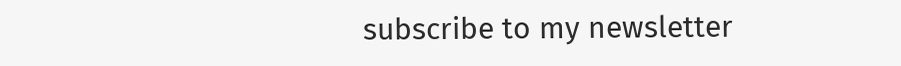subscribe to my newsletter